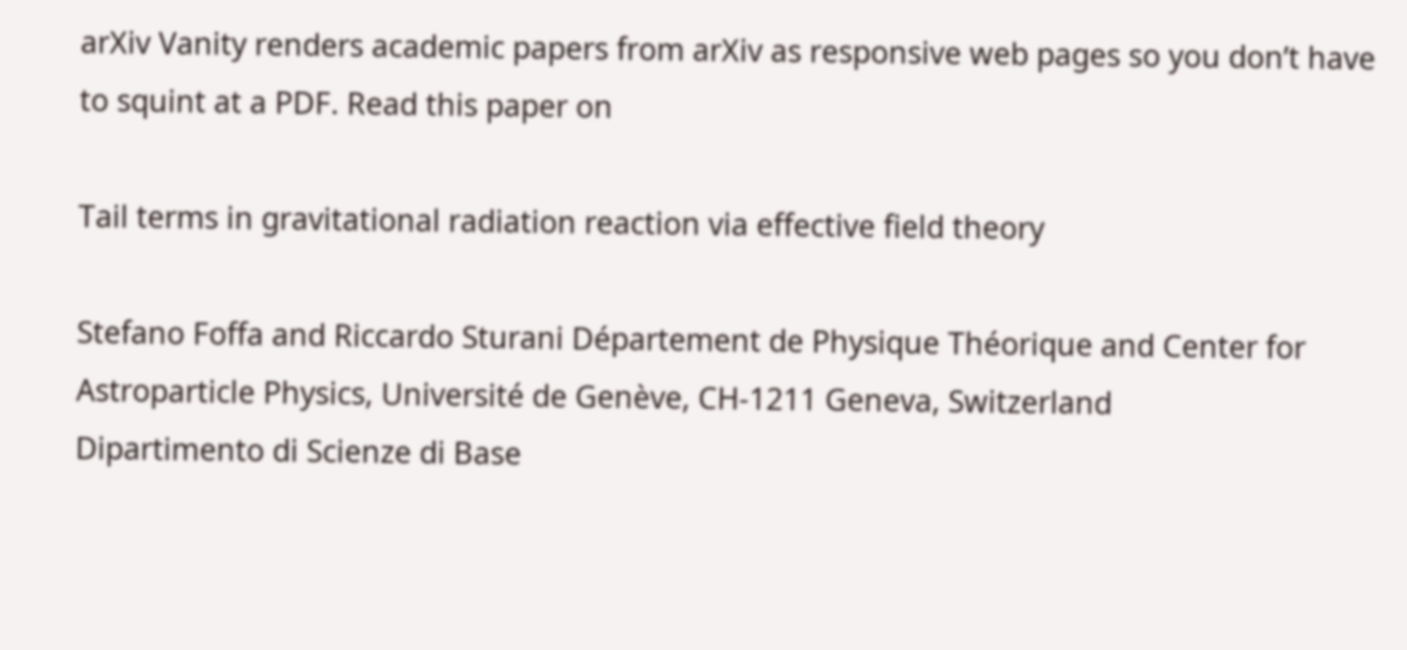arXiv Vanity renders academic papers from arXiv as responsive web pages so you don’t have to squint at a PDF. Read this paper on

Tail terms in gravitational radiation reaction via effective field theory

Stefano Foffa and Riccardo Sturani Département de Physique Théorique and Center for Astroparticle Physics, Université de Genève, CH-1211 Geneva, Switzerland
Dipartimento di Scienze di Base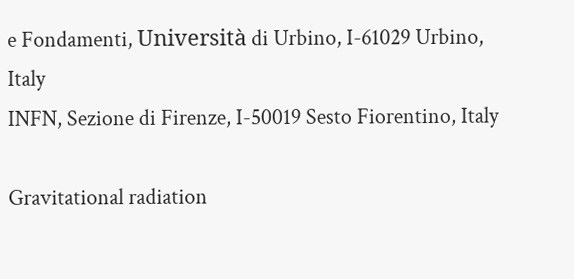e Fondamenti, Università di Urbino, I-61029 Urbino, Italy
INFN, Sezione di Firenze, I-50019 Sesto Fiorentino, Italy

Gravitational radiation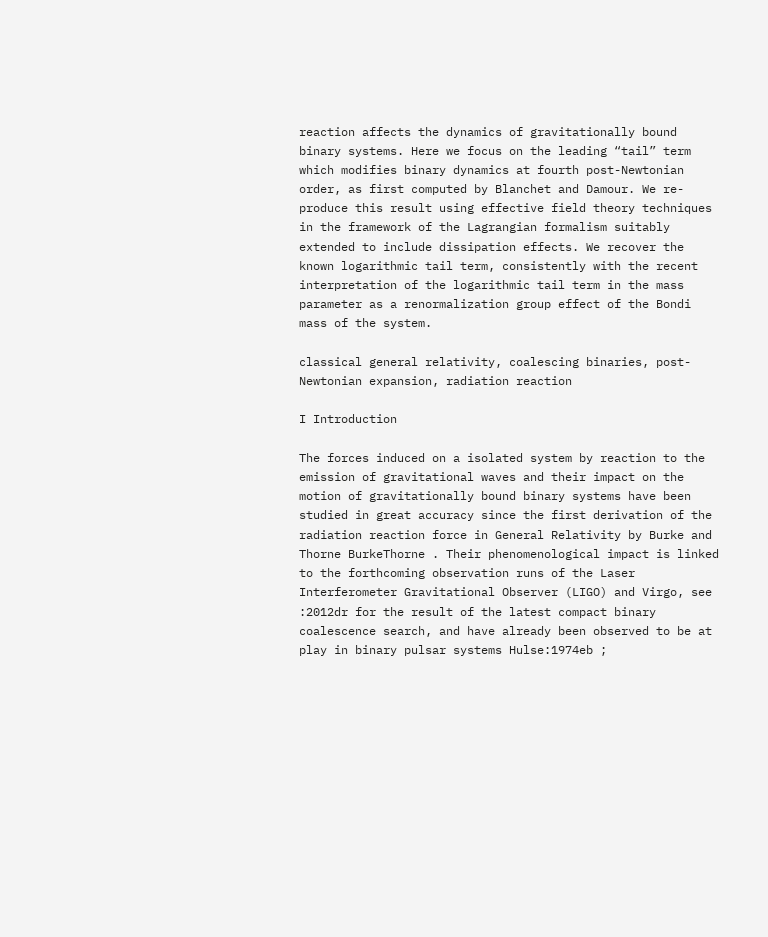reaction affects the dynamics of gravitationally bound binary systems. Here we focus on the leading “tail” term which modifies binary dynamics at fourth post-Newtonian order, as first computed by Blanchet and Damour. We re-produce this result using effective field theory techniques in the framework of the Lagrangian formalism suitably extended to include dissipation effects. We recover the known logarithmic tail term, consistently with the recent interpretation of the logarithmic tail term in the mass parameter as a renormalization group effect of the Bondi mass of the system.

classical general relativity, coalescing binaries, post-Newtonian expansion, radiation reaction

I Introduction

The forces induced on a isolated system by reaction to the emission of gravitational waves and their impact on the motion of gravitationally bound binary systems have been studied in great accuracy since the first derivation of the radiation reaction force in General Relativity by Burke and Thorne BurkeThorne . Their phenomenological impact is linked to the forthcoming observation runs of the Laser Interferometer Gravitational Observer (LIGO) and Virgo, see :2012dr for the result of the latest compact binary coalescence search, and have already been observed to be at play in binary pulsar systems Hulse:1974eb ;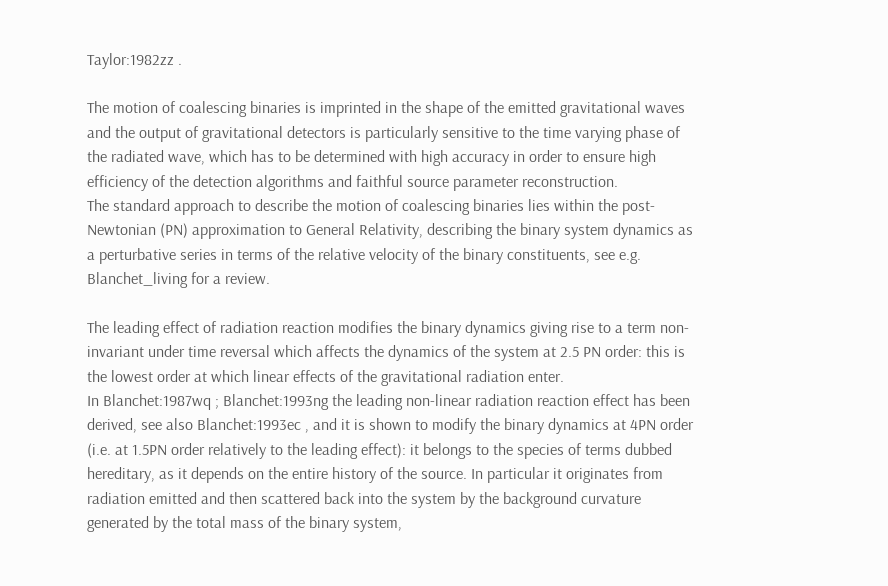Taylor:1982zz .

The motion of coalescing binaries is imprinted in the shape of the emitted gravitational waves and the output of gravitational detectors is particularly sensitive to the time varying phase of the radiated wave, which has to be determined with high accuracy in order to ensure high efficiency of the detection algorithms and faithful source parameter reconstruction.
The standard approach to describe the motion of coalescing binaries lies within the post-Newtonian (PN) approximation to General Relativity, describing the binary system dynamics as a perturbative series in terms of the relative velocity of the binary constituents, see e.g. Blanchet_living for a review.

The leading effect of radiation reaction modifies the binary dynamics giving rise to a term non-invariant under time reversal which affects the dynamics of the system at 2.5 PN order: this is the lowest order at which linear effects of the gravitational radiation enter.
In Blanchet:1987wq ; Blanchet:1993ng the leading non-linear radiation reaction effect has been derived, see also Blanchet:1993ec , and it is shown to modify the binary dynamics at 4PN order (i.e. at 1.5PN order relatively to the leading effect): it belongs to the species of terms dubbed hereditary, as it depends on the entire history of the source. In particular it originates from radiation emitted and then scattered back into the system by the background curvature generated by the total mass of the binary system,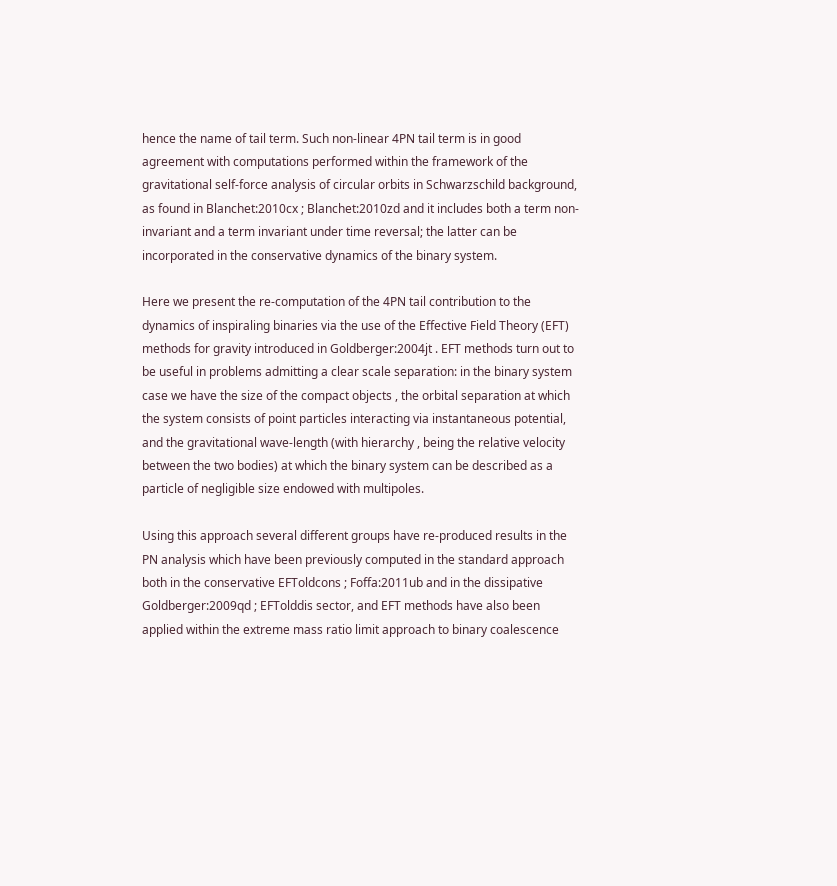hence the name of tail term. Such non-linear 4PN tail term is in good agreement with computations performed within the framework of the gravitational self-force analysis of circular orbits in Schwarzschild background, as found in Blanchet:2010cx ; Blanchet:2010zd and it includes both a term non-invariant and a term invariant under time reversal; the latter can be incorporated in the conservative dynamics of the binary system.

Here we present the re-computation of the 4PN tail contribution to the dynamics of inspiraling binaries via the use of the Effective Field Theory (EFT) methods for gravity introduced in Goldberger:2004jt . EFT methods turn out to be useful in problems admitting a clear scale separation: in the binary system case we have the size of the compact objects , the orbital separation at which the system consists of point particles interacting via instantaneous potential, and the gravitational wave-length (with hierarchy , being the relative velocity between the two bodies) at which the binary system can be described as a particle of negligible size endowed with multipoles.

Using this approach several different groups have re-produced results in the PN analysis which have been previously computed in the standard approach both in the conservative EFToldcons ; Foffa:2011ub and in the dissipative Goldberger:2009qd ; EFTolddis sector, and EFT methods have also been applied within the extreme mass ratio limit approach to binary coalescence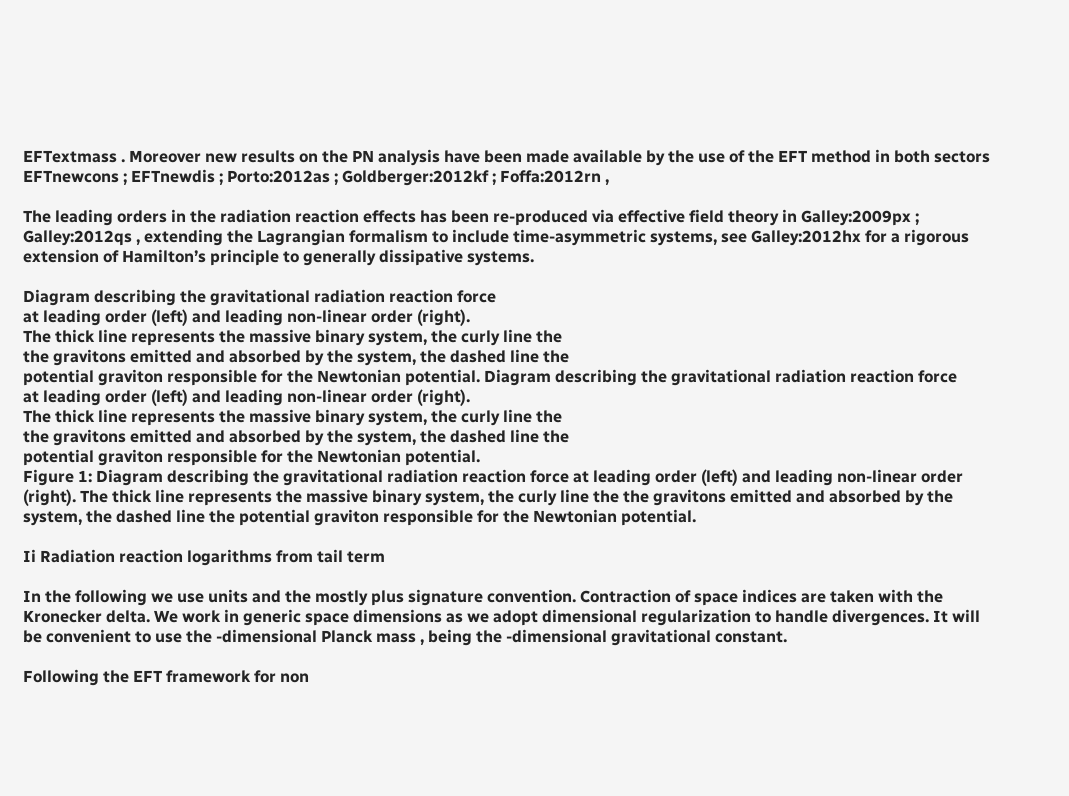EFTextmass . Moreover new results on the PN analysis have been made available by the use of the EFT method in both sectors EFTnewcons ; EFTnewdis ; Porto:2012as ; Goldberger:2012kf ; Foffa:2012rn ,

The leading orders in the radiation reaction effects has been re-produced via effective field theory in Galley:2009px ; Galley:2012qs , extending the Lagrangian formalism to include time-asymmetric systems, see Galley:2012hx for a rigorous extension of Hamilton’s principle to generally dissipative systems.

Diagram describing the gravitational radiation reaction force
at leading order (left) and leading non-linear order (right).
The thick line represents the massive binary system, the curly line the
the gravitons emitted and absorbed by the system, the dashed line the
potential graviton responsible for the Newtonian potential. Diagram describing the gravitational radiation reaction force
at leading order (left) and leading non-linear order (right).
The thick line represents the massive binary system, the curly line the
the gravitons emitted and absorbed by the system, the dashed line the
potential graviton responsible for the Newtonian potential.
Figure 1: Diagram describing the gravitational radiation reaction force at leading order (left) and leading non-linear order (right). The thick line represents the massive binary system, the curly line the the gravitons emitted and absorbed by the system, the dashed line the potential graviton responsible for the Newtonian potential.

Ii Radiation reaction logarithms from tail term

In the following we use units and the mostly plus signature convention. Contraction of space indices are taken with the Kronecker delta. We work in generic space dimensions as we adopt dimensional regularization to handle divergences. It will be convenient to use the -dimensional Planck mass , being the -dimensional gravitational constant.

Following the EFT framework for non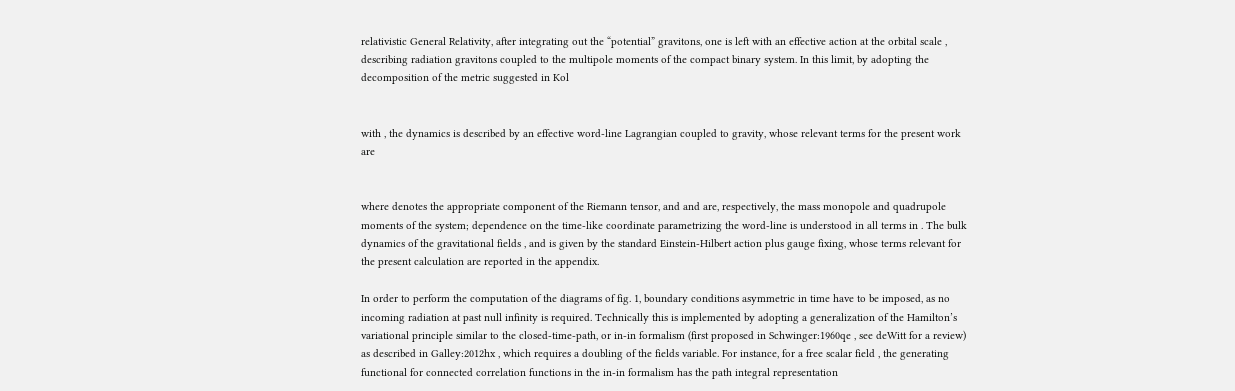relativistic General Relativity, after integrating out the “potential” gravitons, one is left with an effective action at the orbital scale , describing radiation gravitons coupled to the multipole moments of the compact binary system. In this limit, by adopting the decomposition of the metric suggested in Kol


with , the dynamics is described by an effective word-line Lagrangian coupled to gravity, whose relevant terms for the present work are


where denotes the appropriate component of the Riemann tensor, and and are, respectively, the mass monopole and quadrupole moments of the system; dependence on the time-like coordinate parametrizing the word-line is understood in all terms in . The bulk dynamics of the gravitational fields , and is given by the standard Einstein-Hilbert action plus gauge fixing, whose terms relevant for the present calculation are reported in the appendix.

In order to perform the computation of the diagrams of fig. 1, boundary conditions asymmetric in time have to be imposed, as no incoming radiation at past null infinity is required. Technically this is implemented by adopting a generalization of the Hamilton’s variational principle similar to the closed-time-path, or in-in formalism (first proposed in Schwinger:1960qe , see deWitt for a review) as described in Galley:2012hx , which requires a doubling of the fields variable. For instance, for a free scalar field , the generating functional for connected correlation functions in the in-in formalism has the path integral representation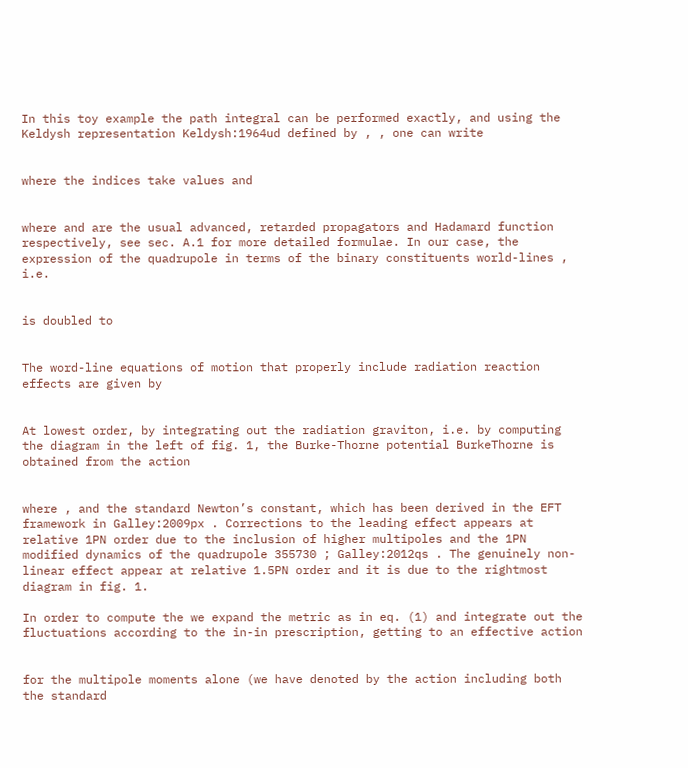In this toy example the path integral can be performed exactly, and using the Keldysh representation Keldysh:1964ud defined by , , one can write


where the indices take values and


where and are the usual advanced, retarded propagators and Hadamard function respectively, see sec. A.1 for more detailed formulae. In our case, the expression of the quadrupole in terms of the binary constituents world-lines , i.e.


is doubled to


The word-line equations of motion that properly include radiation reaction effects are given by


At lowest order, by integrating out the radiation graviton, i.e. by computing the diagram in the left of fig. 1, the Burke-Thorne potential BurkeThorne is obtained from the action


where , and the standard Newton’s constant, which has been derived in the EFT framework in Galley:2009px . Corrections to the leading effect appears at relative 1PN order due to the inclusion of higher multipoles and the 1PN modified dynamics of the quadrupole 355730 ; Galley:2012qs . The genuinely non-linear effect appear at relative 1.5PN order and it is due to the rightmost diagram in fig. 1.

In order to compute the we expand the metric as in eq. (1) and integrate out the fluctuations according to the in-in prescription, getting to an effective action


for the multipole moments alone (we have denoted by the action including both the standard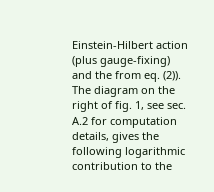Einstein-Hilbert action (plus gauge-fixing) and the from eq. (2)). The diagram on the right of fig. 1, see sec. A.2 for computation details, gives the following logarithmic contribution to the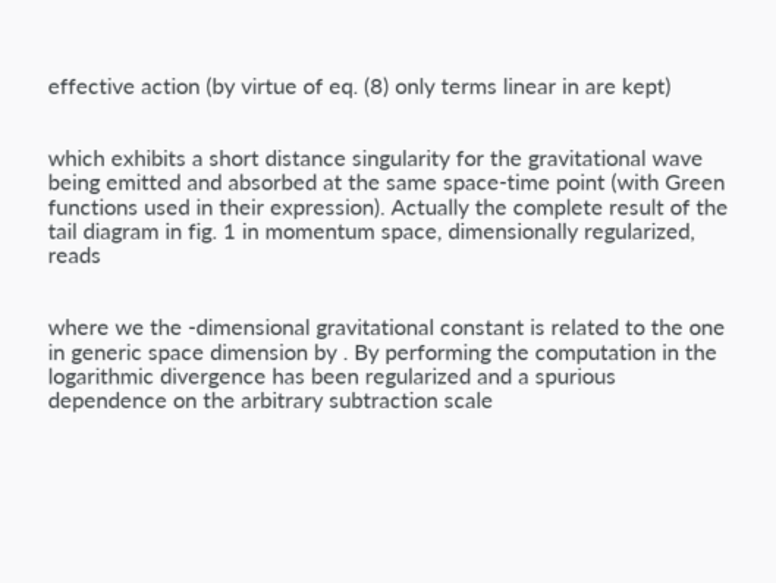effective action (by virtue of eq. (8) only terms linear in are kept)


which exhibits a short distance singularity for the gravitational wave being emitted and absorbed at the same space-time point (with Green functions used in their expression). Actually the complete result of the tail diagram in fig. 1 in momentum space, dimensionally regularized, reads


where we the -dimensional gravitational constant is related to the one in generic space dimension by . By performing the computation in the logarithmic divergence has been regularized and a spurious dependence on the arbitrary subtraction scale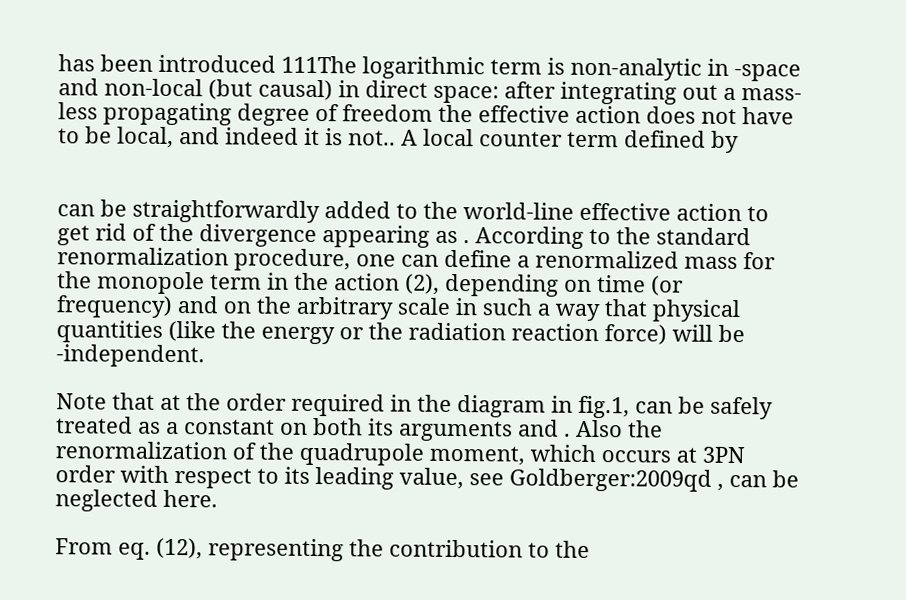has been introduced 111The logarithmic term is non-analytic in -space and non-local (but causal) in direct space: after integrating out a mass-less propagating degree of freedom the effective action does not have to be local, and indeed it is not.. A local counter term defined by


can be straightforwardly added to the world-line effective action to get rid of the divergence appearing as . According to the standard renormalization procedure, one can define a renormalized mass for the monopole term in the action (2), depending on time (or frequency) and on the arbitrary scale in such a way that physical quantities (like the energy or the radiation reaction force) will be -independent.

Note that at the order required in the diagram in fig.1, can be safely treated as a constant on both its arguments and . Also the renormalization of the quadrupole moment, which occurs at 3PN order with respect to its leading value, see Goldberger:2009qd , can be neglected here.

From eq. (12), representing the contribution to the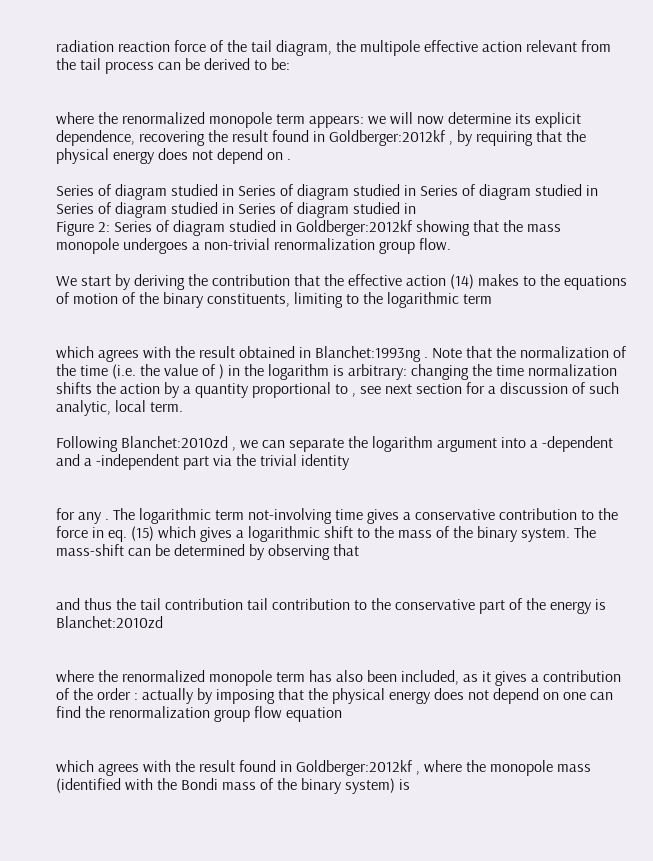radiation reaction force of the tail diagram, the multipole effective action relevant from the tail process can be derived to be:


where the renormalized monopole term appears: we will now determine its explicit dependence, recovering the result found in Goldberger:2012kf , by requiring that the physical energy does not depend on .

Series of diagram studied in Series of diagram studied in Series of diagram studied in Series of diagram studied in Series of diagram studied in
Figure 2: Series of diagram studied in Goldberger:2012kf showing that the mass monopole undergoes a non-trivial renormalization group flow.

We start by deriving the contribution that the effective action (14) makes to the equations of motion of the binary constituents, limiting to the logarithmic term


which agrees with the result obtained in Blanchet:1993ng . Note that the normalization of the time (i.e. the value of ) in the logarithm is arbitrary: changing the time normalization shifts the action by a quantity proportional to , see next section for a discussion of such analytic, local term.

Following Blanchet:2010zd , we can separate the logarithm argument into a -dependent and a -independent part via the trivial identity


for any . The logarithmic term not-involving time gives a conservative contribution to the force in eq. (15) which gives a logarithmic shift to the mass of the binary system. The mass-shift can be determined by observing that


and thus the tail contribution tail contribution to the conservative part of the energy is Blanchet:2010zd


where the renormalized monopole term has also been included, as it gives a contribution of the order : actually by imposing that the physical energy does not depend on one can find the renormalization group flow equation


which agrees with the result found in Goldberger:2012kf , where the monopole mass (identified with the Bondi mass of the binary system) is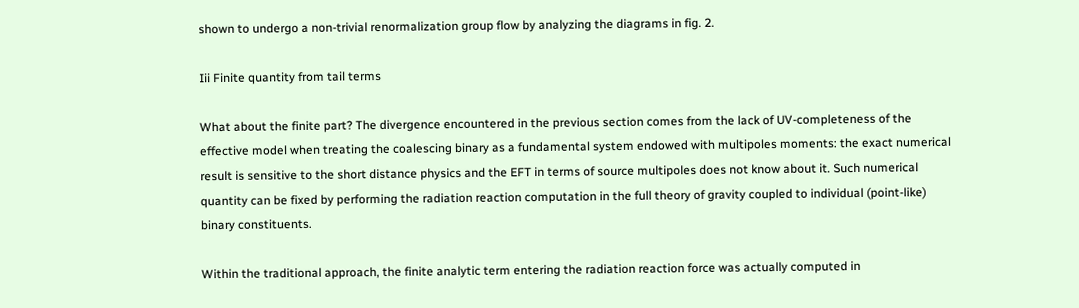shown to undergo a non-trivial renormalization group flow by analyzing the diagrams in fig. 2.

Iii Finite quantity from tail terms

What about the finite part? The divergence encountered in the previous section comes from the lack of UV-completeness of the effective model when treating the coalescing binary as a fundamental system endowed with multipoles moments: the exact numerical result is sensitive to the short distance physics and the EFT in terms of source multipoles does not know about it. Such numerical quantity can be fixed by performing the radiation reaction computation in the full theory of gravity coupled to individual (point-like) binary constituents.

Within the traditional approach, the finite analytic term entering the radiation reaction force was actually computed in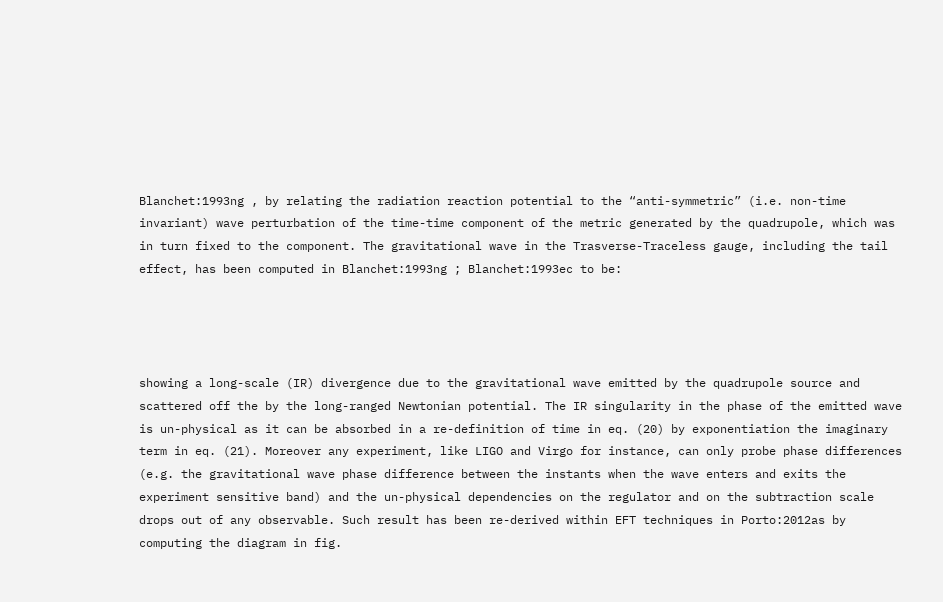Blanchet:1993ng , by relating the radiation reaction potential to the “anti-symmetric” (i.e. non-time invariant) wave perturbation of the time-time component of the metric generated by the quadrupole, which was in turn fixed to the component. The gravitational wave in the Trasverse-Traceless gauge, including the tail effect, has been computed in Blanchet:1993ng ; Blanchet:1993ec to be:




showing a long-scale (IR) divergence due to the gravitational wave emitted by the quadrupole source and scattered off the by the long-ranged Newtonian potential. The IR singularity in the phase of the emitted wave is un-physical as it can be absorbed in a re-definition of time in eq. (20) by exponentiation the imaginary term in eq. (21). Moreover any experiment, like LIGO and Virgo for instance, can only probe phase differences (e.g. the gravitational wave phase difference between the instants when the wave enters and exits the experiment sensitive band) and the un-physical dependencies on the regulator and on the subtraction scale drops out of any observable. Such result has been re-derived within EFT techniques in Porto:2012as by computing the diagram in fig.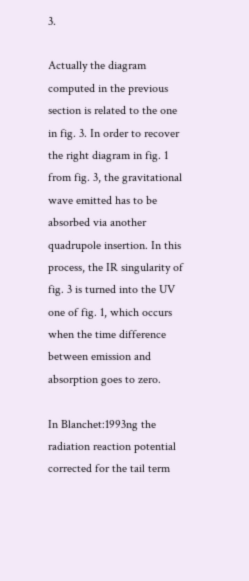3.

Actually the diagram computed in the previous section is related to the one in fig. 3. In order to recover the right diagram in fig. 1 from fig. 3, the gravitational wave emitted has to be absorbed via another quadrupole insertion. In this process, the IR singularity of fig. 3 is turned into the UV one of fig. 1, which occurs when the time difference between emission and absorption goes to zero.

In Blanchet:1993ng the radiation reaction potential corrected for the tail term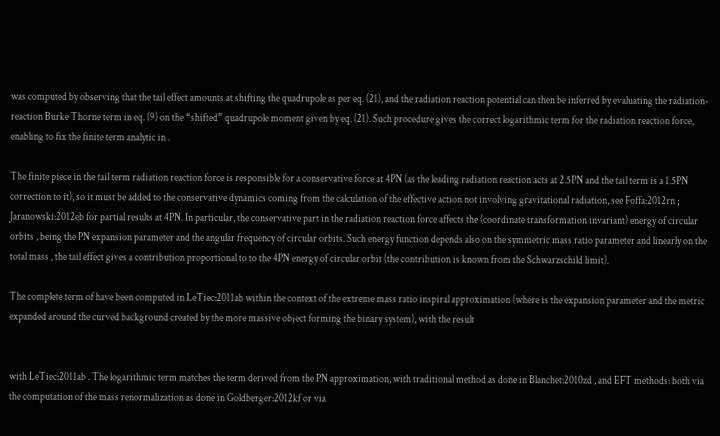was computed by observing that the tail effect amounts at shifting the quadrupole as per eq. (21), and the radiation reaction potential can then be inferred by evaluating the radiation-reaction Burke Thorne term in eq. (9) on the “shifted” quadrupole moment given by eq. (21). Such procedure gives the correct logarithmic term for the radiation reaction force, enabling to fix the finite term analytic in .

The finite piece in the tail term radiation reaction force is responsible for a conservative force at 4PN (as the leading radiation reaction acts at 2.5PN and the tail term is a 1.5PN correction to it), so it must be added to the conservative dynamics coming from the calculation of the effective action not involving gravitational radiation, see Foffa:2012rn ; Jaranowski:2012eb for partial results at 4PN. In particular, the conservative part in the radiation reaction force affects the (coordinate transformation invariant) energy of circular orbits , being the PN expansion parameter and the angular frequency of circular orbits. Such energy function depends also on the symmetric mass ratio parameter and linearly on the total mass , the tail effect gives a contribution proportional to to the 4PN energy of circular orbit (the contribution is known from the Schwarzschild limit).

The complete term of have been computed in LeTiec:2011ab within the context of the extreme mass ratio inspiral approximation (where is the expansion parameter and the metric expanded around the curved background created by the more massive object forming the binary system), with the result


with LeTiec:2011ab . The logarithmic term matches the term derived from the PN approximation, with traditional method as done in Blanchet:2010zd , and EFT methods: both via the computation of the mass renormalization as done in Goldberger:2012kf or via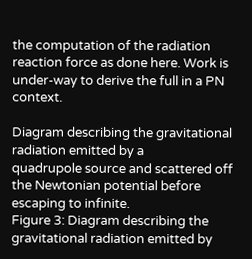the computation of the radiation reaction force as done here. Work is under-way to derive the full in a PN context.

Diagram describing the gravitational radiation emitted by a
quadrupole source and scattered off the Newtonian potential before
escaping to infinite.
Figure 3: Diagram describing the gravitational radiation emitted by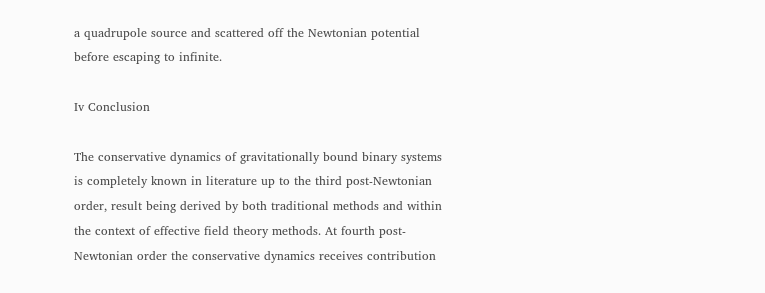a quadrupole source and scattered off the Newtonian potential before escaping to infinite.

Iv Conclusion

The conservative dynamics of gravitationally bound binary systems is completely known in literature up to the third post-Newtonian order, result being derived by both traditional methods and within the context of effective field theory methods. At fourth post-Newtonian order the conservative dynamics receives contribution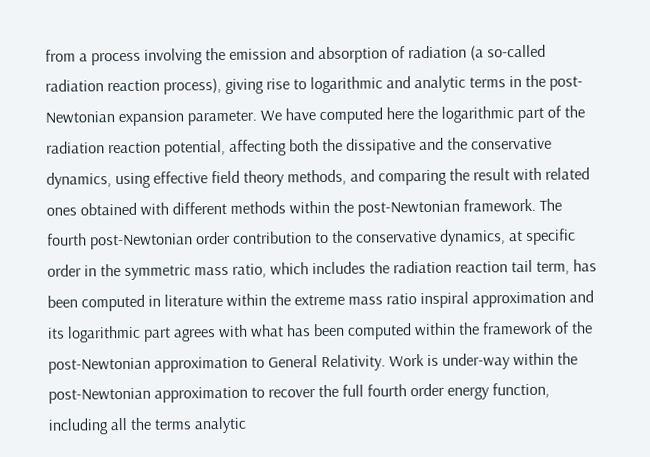from a process involving the emission and absorption of radiation (a so-called radiation reaction process), giving rise to logarithmic and analytic terms in the post-Newtonian expansion parameter. We have computed here the logarithmic part of the radiation reaction potential, affecting both the dissipative and the conservative dynamics, using effective field theory methods, and comparing the result with related ones obtained with different methods within the post-Newtonian framework. The fourth post-Newtonian order contribution to the conservative dynamics, at specific order in the symmetric mass ratio, which includes the radiation reaction tail term, has been computed in literature within the extreme mass ratio inspiral approximation and its logarithmic part agrees with what has been computed within the framework of the post-Newtonian approximation to General Relativity. Work is under-way within the post-Newtonian approximation to recover the full fourth order energy function, including all the terms analytic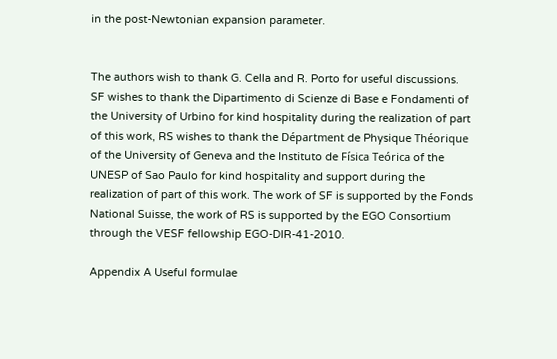in the post-Newtonian expansion parameter.


The authors wish to thank G. Cella and R. Porto for useful discussions. SF wishes to thank the Dipartimento di Scienze di Base e Fondamenti of the University of Urbino for kind hospitality during the realization of part of this work, RS wishes to thank the Départment de Physique Théorique of the University of Geneva and the Instituto de Física Teórica of the UNESP of Sao Paulo for kind hospitality and support during the realization of part of this work. The work of SF is supported by the Fonds National Suisse, the work of RS is supported by the EGO Consortium through the VESF fellowship EGO-DIR-41-2010.

Appendix A Useful formulae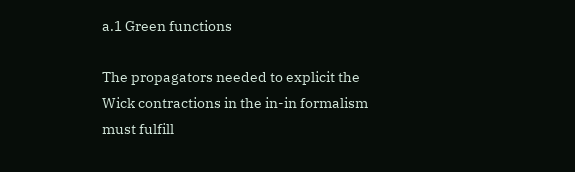a.1 Green functions

The propagators needed to explicit the Wick contractions in the in-in formalism must fulfill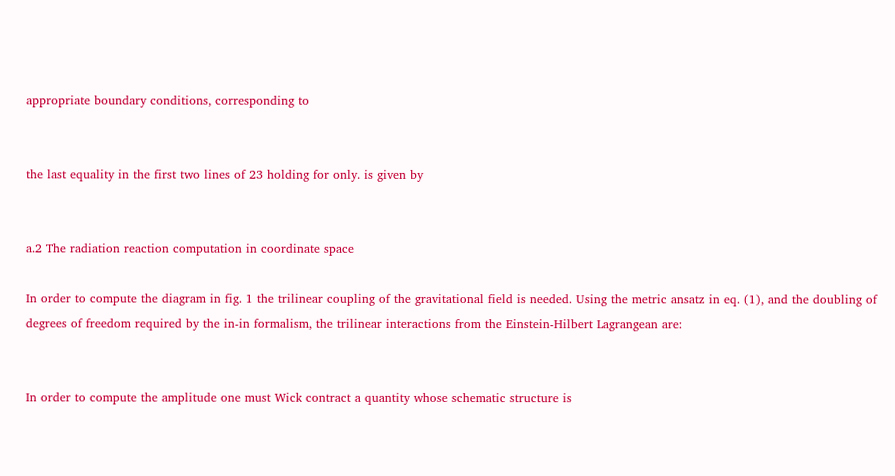appropriate boundary conditions, corresponding to


the last equality in the first two lines of 23 holding for only. is given by


a.2 The radiation reaction computation in coordinate space

In order to compute the diagram in fig. 1 the trilinear coupling of the gravitational field is needed. Using the metric ansatz in eq. (1), and the doubling of degrees of freedom required by the in-in formalism, the trilinear interactions from the Einstein-Hilbert Lagrangean are:


In order to compute the amplitude one must Wick contract a quantity whose schematic structure is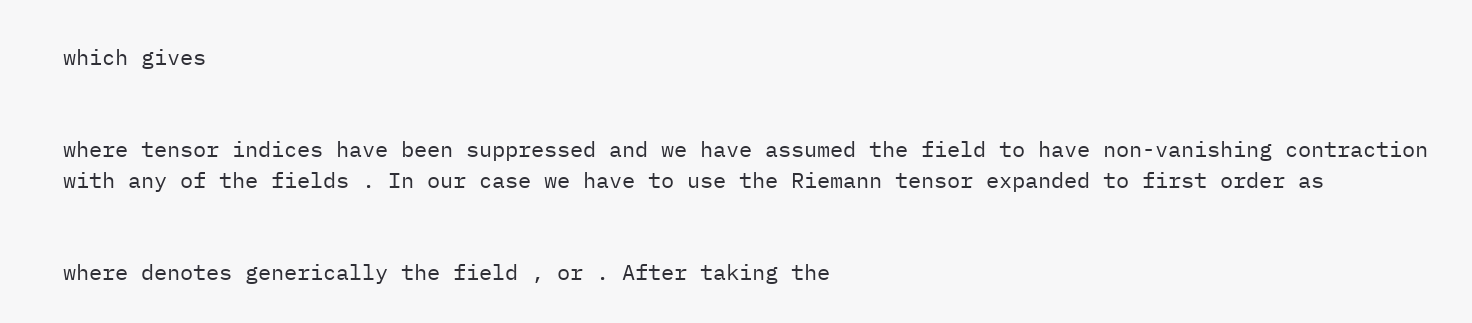which gives


where tensor indices have been suppressed and we have assumed the field to have non-vanishing contraction with any of the fields . In our case we have to use the Riemann tensor expanded to first order as


where denotes generically the field , or . After taking the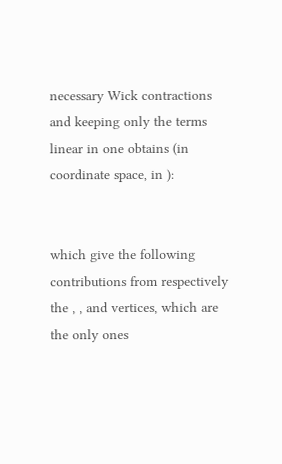necessary Wick contractions and keeping only the terms linear in one obtains (in coordinate space, in ):


which give the following contributions from respectively the , , and vertices, which are the only ones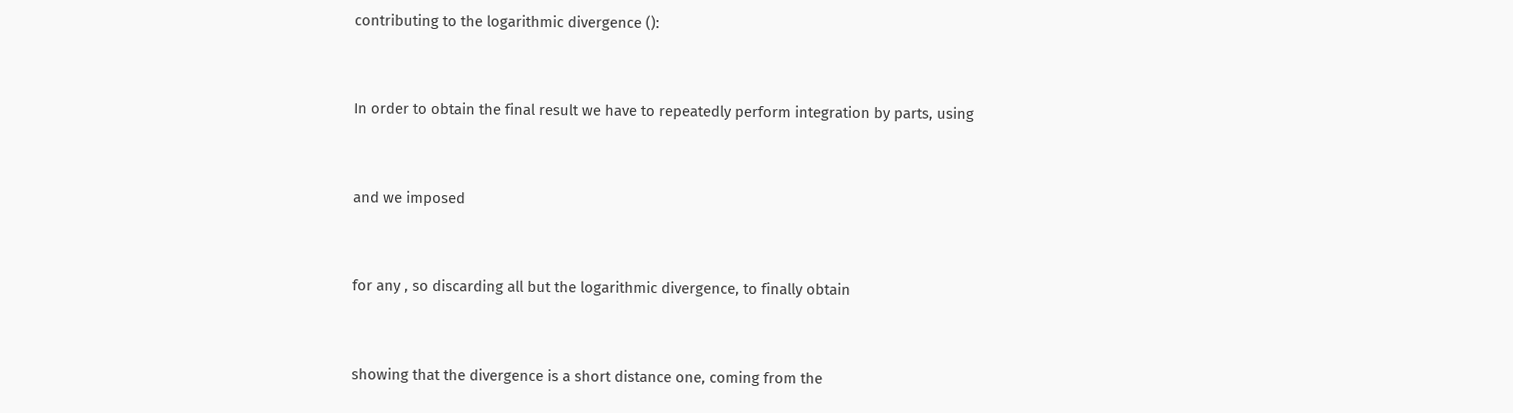contributing to the logarithmic divergence ():


In order to obtain the final result we have to repeatedly perform integration by parts, using


and we imposed


for any , so discarding all but the logarithmic divergence, to finally obtain


showing that the divergence is a short distance one, coming from the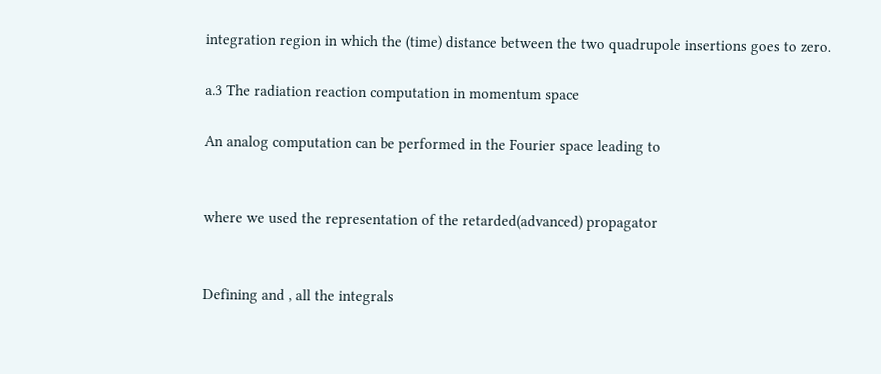integration region in which the (time) distance between the two quadrupole insertions goes to zero.

a.3 The radiation reaction computation in momentum space

An analog computation can be performed in the Fourier space leading to


where we used the representation of the retarded(advanced) propagator


Defining and , all the integrals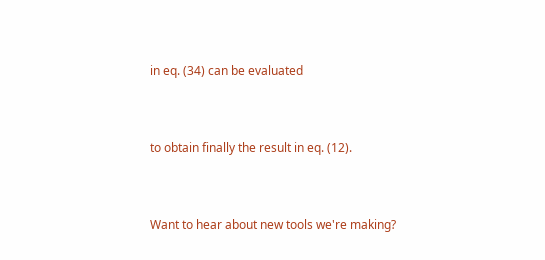in eq. (34) can be evaluated


to obtain finally the result in eq. (12).


Want to hear about new tools we're making?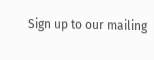Sign up to our mailing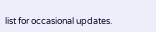list for occasional updates.